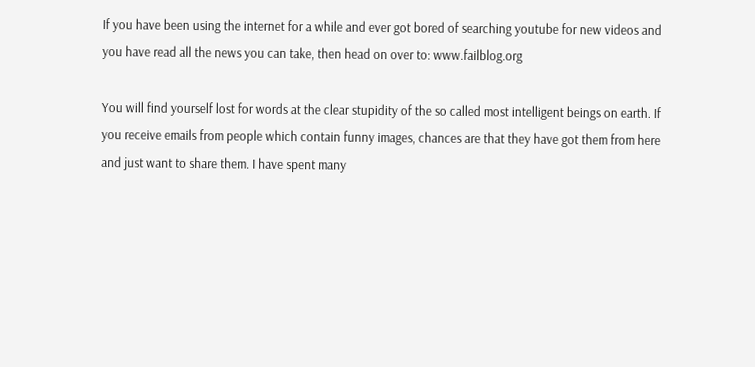If you have been using the internet for a while and ever got bored of searching youtube for new videos and you have read all the news you can take, then head on over to: www.failblog.org

You will find yourself lost for words at the clear stupidity of the so called most intelligent beings on earth. If you receive emails from people which contain funny images, chances are that they have got them from here and just want to share them. I have spent many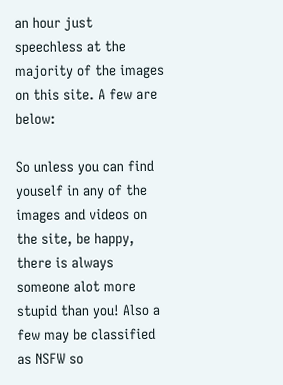an hour just speechless at the majority of the images on this site. A few are below:

So unless you can find youself in any of the images and videos on the site, be happy, there is always someone alot more stupid than you! Also a few may be classified as NSFW so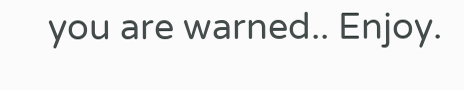you are warned.. Enjoy.